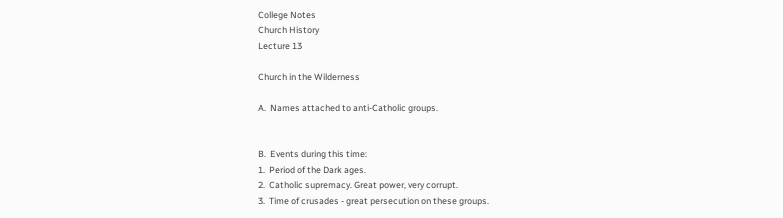College Notes
Church History
Lecture 13

Church in the Wilderness

A.  Names attached to anti-Catholic groups.


B.  Events during this time:
1.  Period of the Dark ages.
2.  Catholic supremacy. Great power, very corrupt.
3.  Time of crusades - great persecution on these groups.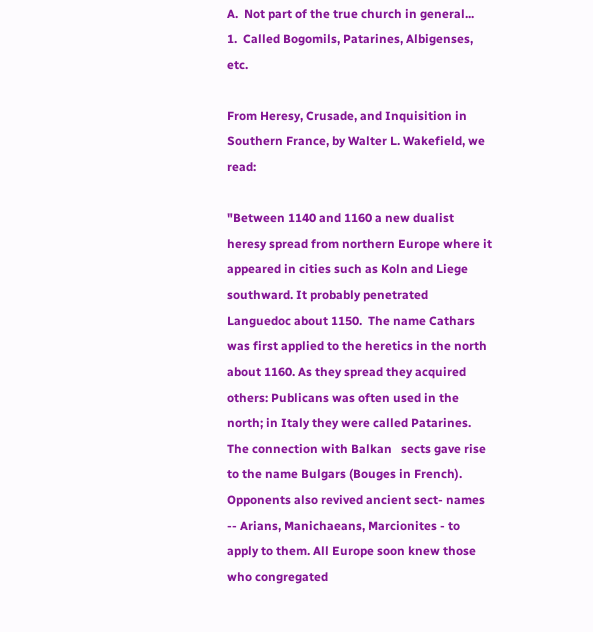A.  Not part of the true church in general...
1.  Called Bogomils, Patarines, Albigenses, etc.

From Heresy, Crusade, and Inquisition in Southern France, by Walter L. Wakefield, we read:

"Between 1140 and 1160 a new dualist heresy spread from northern Europe where it appeared in cities such as Koln and Liege southward. It probably penetrated Languedoc about 1150.  The name Cathars was first applied to the heretics in the north about 1160. As they spread they acquired others: Publicans was often used in the north; in Italy they were called Patarines. The connection with Balkan   sects gave rise to the name Bulgars (Bouges in French). Opponents also revived ancient sect- names -- Arians, Manichaeans, Marcionites - to apply to them. All Europe soon knew those who congregated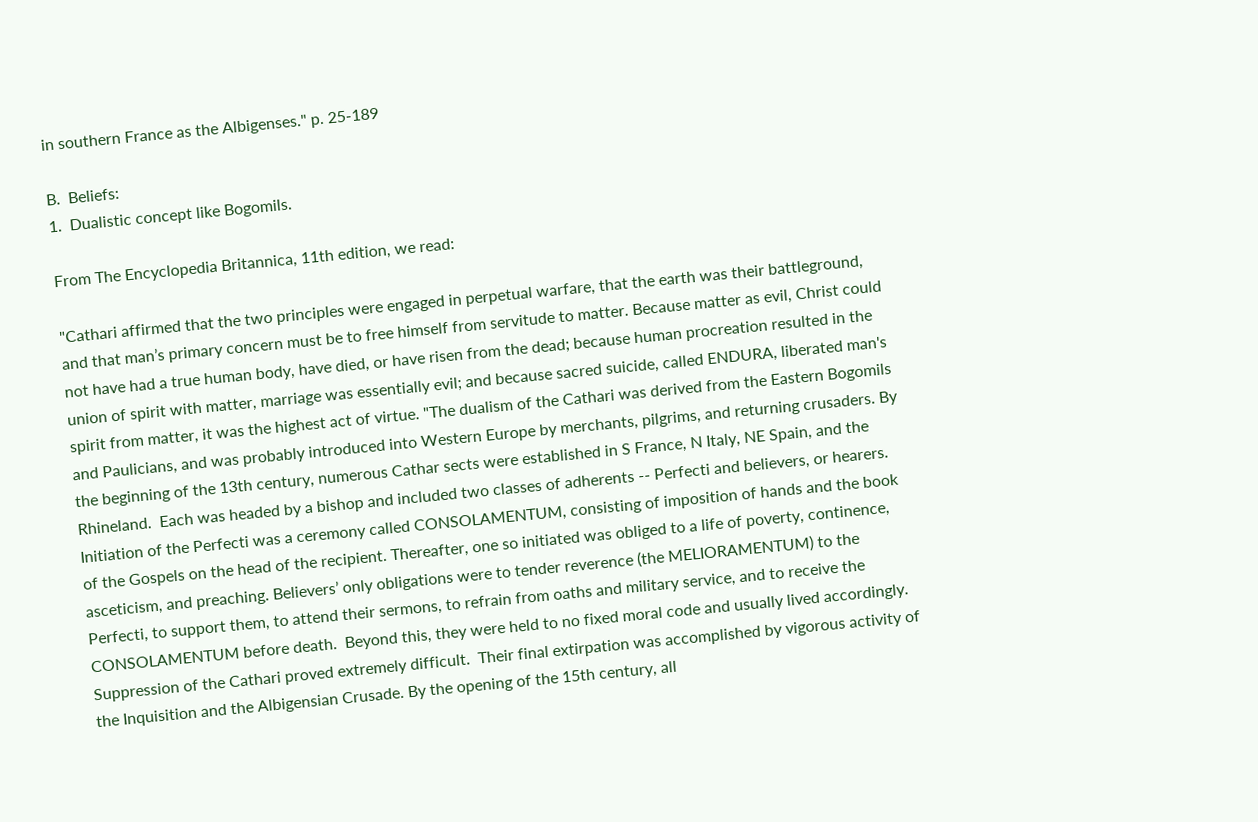in southern France as the Albigenses." p. 25-189

B.  Beliefs:
1.  Dualistic concept like Bogomils.

From The Encyclopedia Britannica, 11th edition, we read:

"Cathari affirmed that the two principles were engaged in perpetual warfare, that the earth was their battleground, and that man’s primary concern must be to free himself from servitude to matter. Because matter as evil, Christ could not have had a true human body, have died, or have risen from the dead; because human procreation resulted in the union of spirit with matter, marriage was essentially evil; and because sacred suicide, called ENDURA, liberated man's spirit from matter, it was the highest act of virtue. "The dualism of the Cathari was derived from the Eastern Bogomils and Paulicians, and was probably introduced into Western Europe by merchants, pilgrims, and returning crusaders. By the beginning of the 13th century, numerous Cathar sects were established in S France, N Italy, NE Spain, and the Rhineland.  Each was headed by a bishop and included two classes of adherents -- Perfecti and believers, or hearers. Initiation of the Perfecti was a ceremony called CONSOLAMENTUM, consisting of imposition of hands and the book of the Gospels on the head of the recipient. Thereafter, one so initiated was obliged to a life of poverty, continence, asceticism, and preaching. Believers’ only obligations were to tender reverence (the MELIORAMENTUM) to the Perfecti, to support them, to attend their sermons, to refrain from oaths and military service, and to receive the CONSOLAMENTUM before death.  Beyond this, they were held to no fixed moral code and usually lived accordingly. Suppression of the Cathari proved extremely difficult.  Their final extirpation was accomplished by vigorous activity of the Inquisition and the Albigensian Crusade. By the opening of the 15th century, all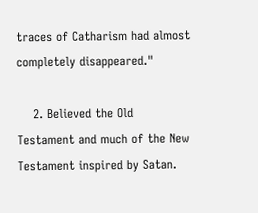traces of Catharism had almost completely disappeared."

    2. Believed the Old Testament and much of the New Testament inspired by Satan.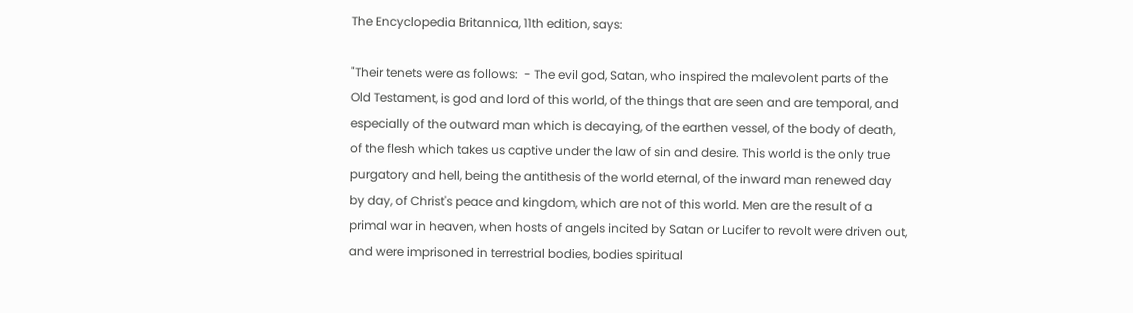The Encyclopedia Britannica, 11th edition, says:

"Their tenets were as follows:  - The evil god, Satan, who inspired the malevolent parts of the Old Testament, is god and lord of this world, of the things that are seen and are temporal, and especially of the outward man which is decaying, of the earthen vessel, of the body of death, of the flesh which takes us captive under the law of sin and desire. This world is the only true purgatory and hell, being the antithesis of the world eternal, of the inward man renewed day by day, of Christ's peace and kingdom, which are not of this world. Men are the result of a primal war in heaven, when hosts of angels incited by Satan or Lucifer to revolt were driven out, and were imprisoned in terrestrial bodies, bodies spiritual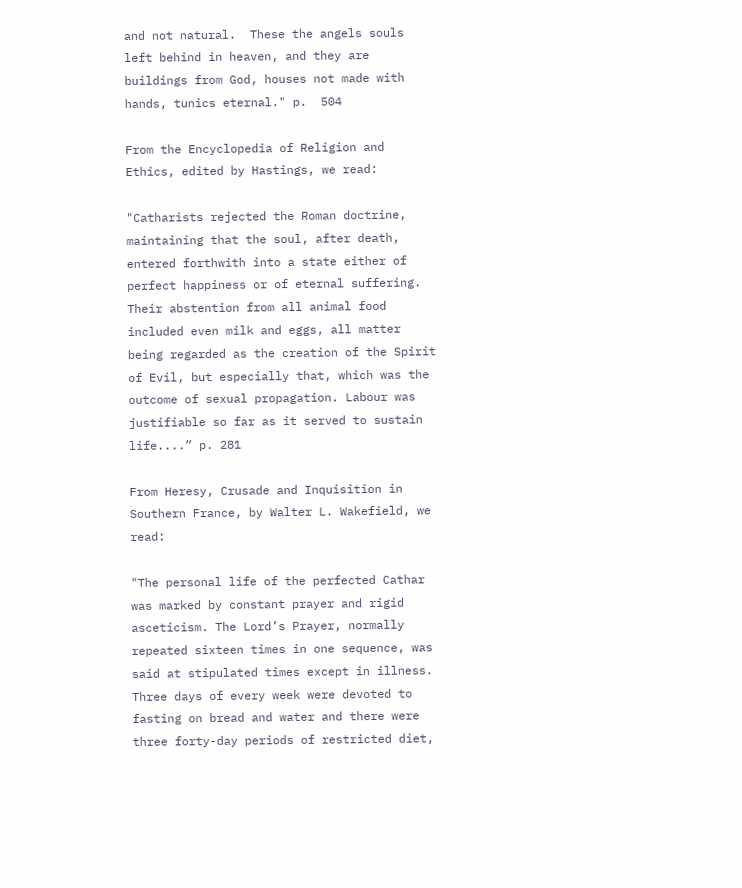and not natural.  These the angels souls left behind in heaven, and they are buildings from God, houses not made with hands, tunics eternal." p.  504

From the Encyclopedia of Religion and Ethics, edited by Hastings, we read:

"Catharists rejected the Roman doctrine, maintaining that the soul, after death, entered forthwith into a state either of perfect happiness or of eternal suffering. Their abstention from all animal food included even milk and eggs, all matter being regarded as the creation of the Spirit of Evil, but especially that, which was the outcome of sexual propagation. Labour was justifiable so far as it served to sustain life....” p. 281

From Heresy, Crusade and Inquisition in Southern France, by Walter L. Wakefield, we read:

"The personal life of the perfected Cathar was marked by constant prayer and rigid asceticism. The Lord’s Prayer, normally repeated sixteen times in one sequence, was said at stipulated times except in illness. Three days of every week were devoted to fasting on bread and water and there were three forty-day periods of restricted diet,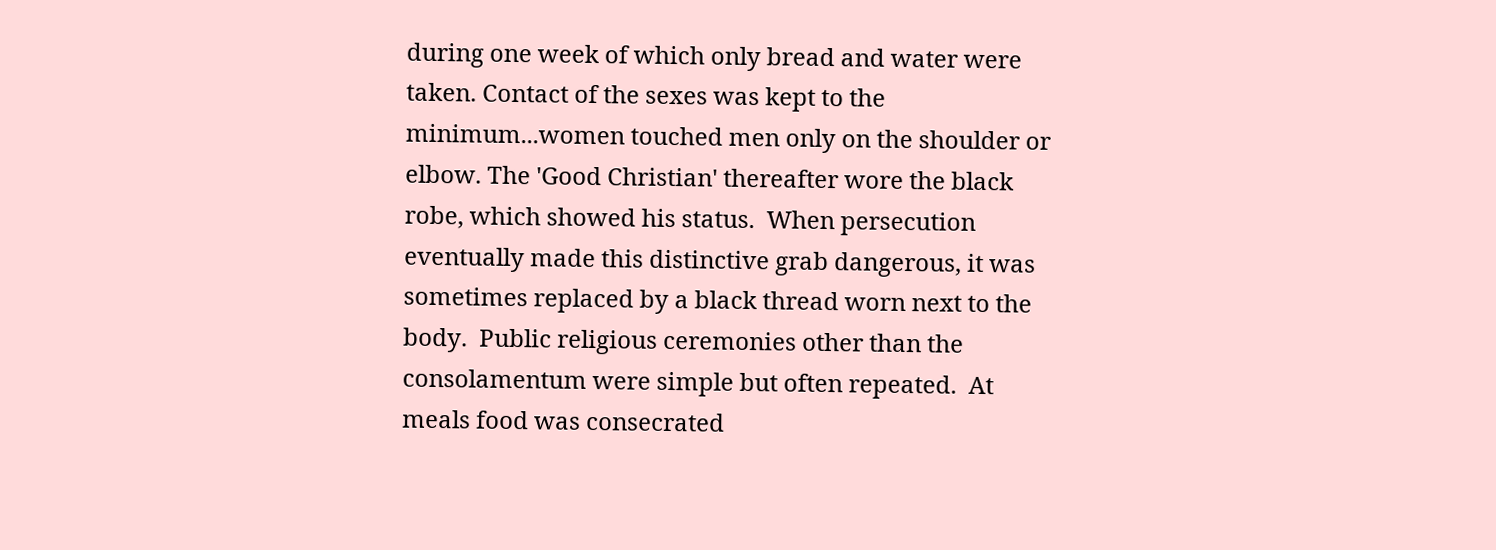during one week of which only bread and water were taken. Contact of the sexes was kept to the minimum...women touched men only on the shoulder or elbow. The 'Good Christian' thereafter wore the black robe, which showed his status.  When persecution eventually made this distinctive grab dangerous, it was sometimes replaced by a black thread worn next to the body.  Public religious ceremonies other than the consolamentum were simple but often repeated.  At meals food was consecrated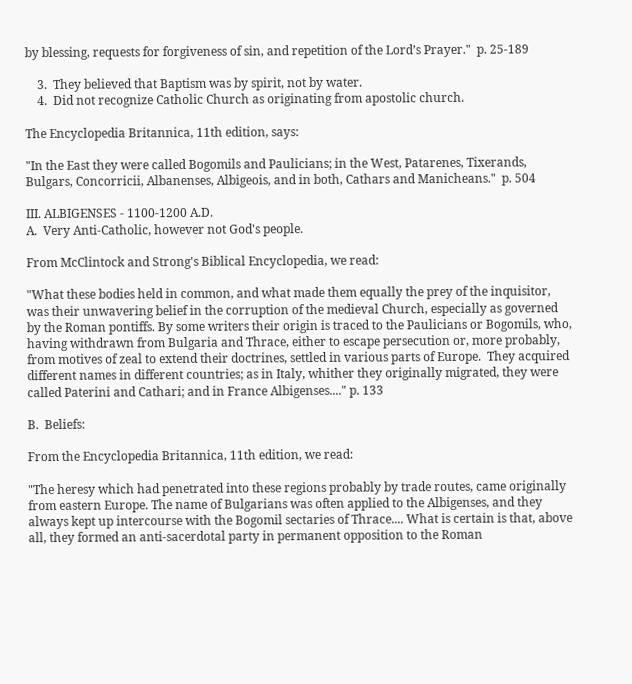by blessing, requests for forgiveness of sin, and repetition of the Lord’s Prayer."  p. 25-189

    3.  They believed that Baptism was by spirit, not by water.
    4.  Did not recognize Catholic Church as originating from apostolic church.

The Encyclopedia Britannica, 11th edition, says:

"In the East they were called Bogomils and Paulicians; in the West, Patarenes, Tixerands, Bulgars, Concorricii, Albanenses, Albigeois, and in both, Cathars and Manicheans."  p. 504

III. ALBIGENSES - 1100-1200 A.D.
A.  Very Anti-Catholic, however not God's people.

From McClintock and Strong's Biblical Encyclopedia, we read:

"What these bodies held in common, and what made them equally the prey of the inquisitor, was their unwavering belief in the corruption of the medieval Church, especially as governed by the Roman pontiffs. By some writers their origin is traced to the Paulicians or Bogomils, who, having withdrawn from Bulgaria and Thrace, either to escape persecution or, more probably, from motives of zeal to extend their doctrines, settled in various parts of Europe.  They acquired different names in different countries; as in Italy, whither they originally migrated, they were called Paterini and Cathari; and in France Albigenses...." p. 133

B.  Beliefs:

From the Encyclopedia Britannica, 11th edition, we read:

"The heresy which had penetrated into these regions probably by trade routes, came originally from eastern Europe. The name of Bulgarians was often applied to the Albigenses, and they always kept up intercourse with the Bogomil sectaries of Thrace.... What is certain is that, above all, they formed an anti-sacerdotal party in permanent opposition to the Roman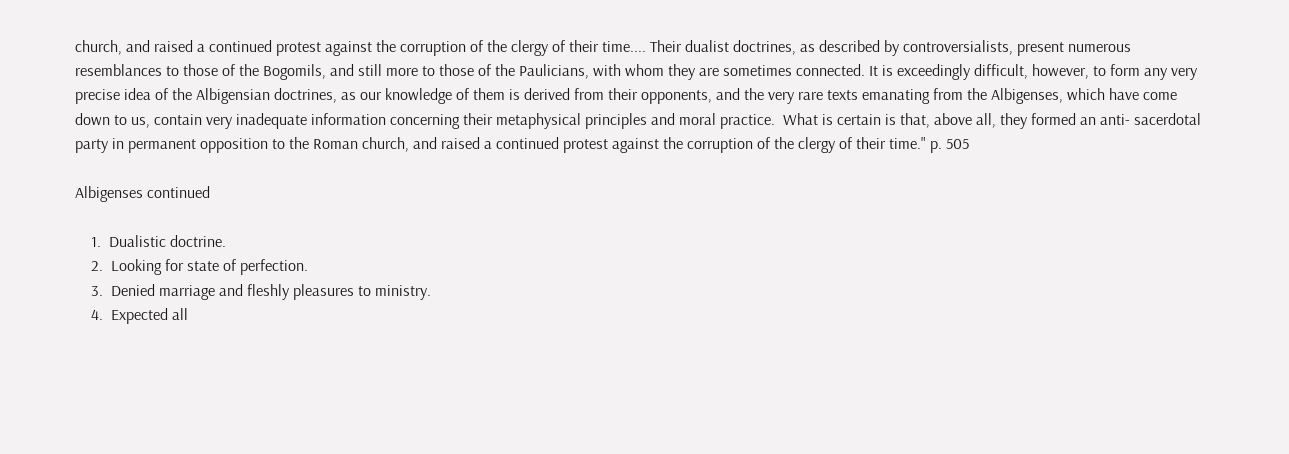church, and raised a continued protest against the corruption of the clergy of their time.... Their dualist doctrines, as described by controversialists, present numerous resemblances to those of the Bogomils, and still more to those of the Paulicians, with whom they are sometimes connected. It is exceedingly difficult, however, to form any very precise idea of the Albigensian doctrines, as our knowledge of them is derived from their opponents, and the very rare texts emanating from the Albigenses, which have come down to us, contain very inadequate information concerning their metaphysical principles and moral practice.  What is certain is that, above all, they formed an anti- sacerdotal party in permanent opposition to the Roman church, and raised a continued protest against the corruption of the clergy of their time." p. 505

Albigenses continued

    1.  Dualistic doctrine.
    2.  Looking for state of perfection.
    3.  Denied marriage and fleshly pleasures to ministry.
    4.  Expected all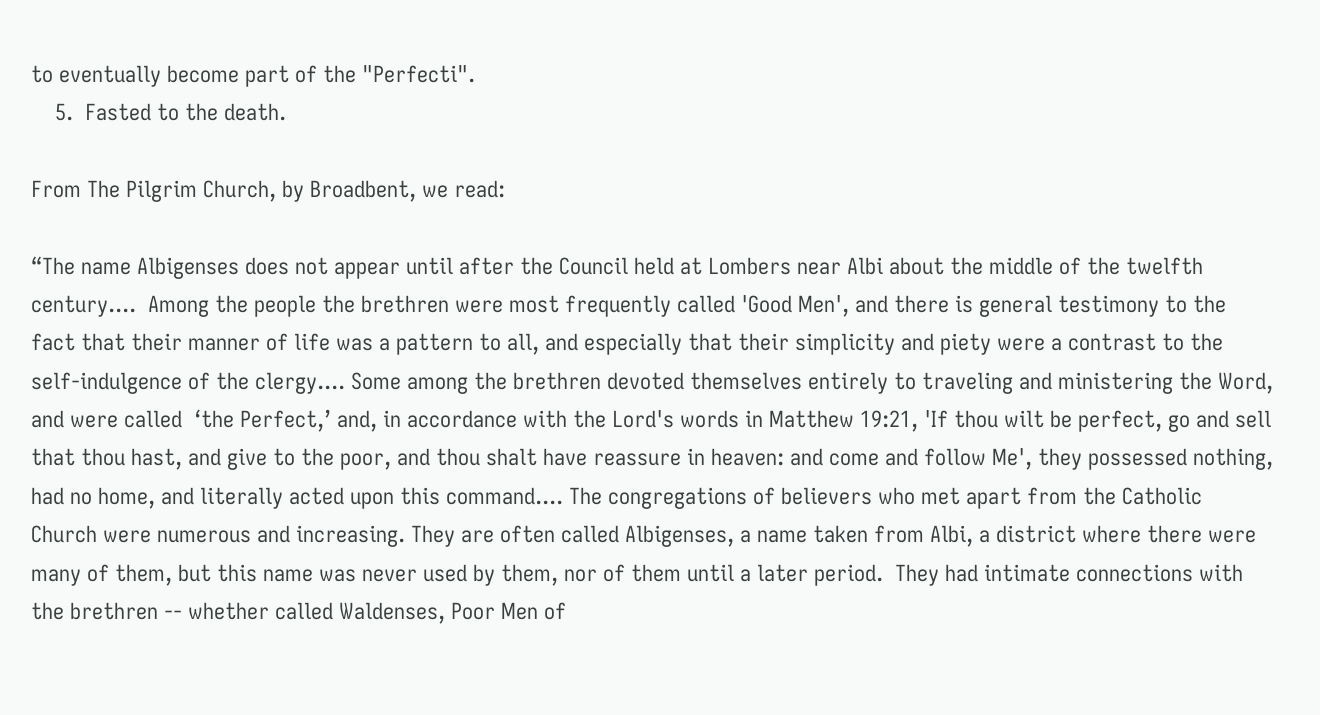to eventually become part of the "Perfecti".
    5.  Fasted to the death.

From The Pilgrim Church, by Broadbent, we read:

“The name Albigenses does not appear until after the Council held at Lombers near Albi about the middle of the twelfth century....  Among the people the brethren were most frequently called 'Good Men', and there is general testimony to the fact that their manner of life was a pattern to all, and especially that their simplicity and piety were a contrast to the self-indulgence of the clergy.... Some among the brethren devoted themselves entirely to traveling and ministering the Word, and were called  ‘the Perfect,’ and, in accordance with the Lord's words in Matthew 19:21, 'If thou wilt be perfect, go and sell that thou hast, and give to the poor, and thou shalt have reassure in heaven: and come and follow Me', they possessed nothing, had no home, and literally acted upon this command.... The congregations of believers who met apart from the Catholic Church were numerous and increasing. They are often called Albigenses, a name taken from Albi, a district where there were many of them, but this name was never used by them, nor of them until a later period.  They had intimate connections with the brethren -- whether called Waldenses, Poor Men of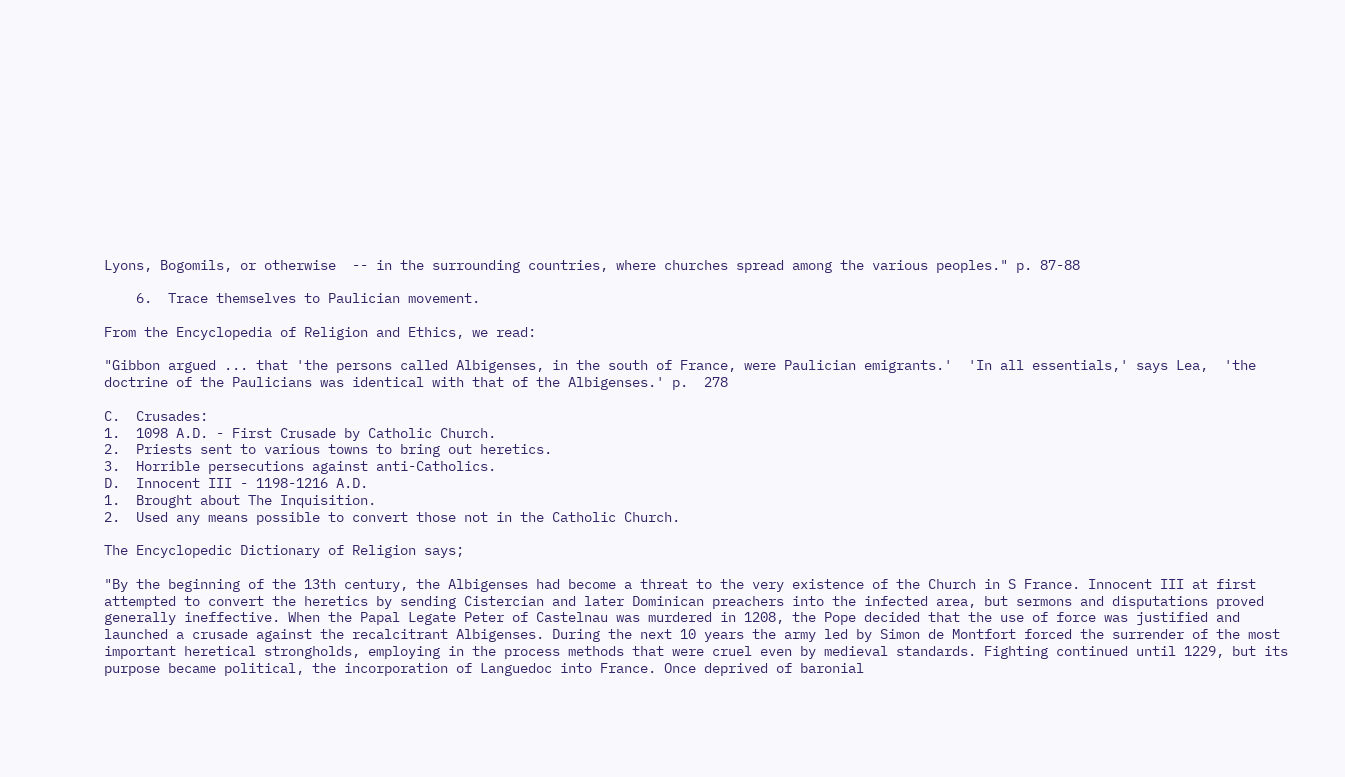Lyons, Bogomils, or otherwise  -- in the surrounding countries, where churches spread among the various peoples." p. 87-88

    6.  Trace themselves to Paulician movement.

From the Encyclopedia of Religion and Ethics, we read:

"Gibbon argued ... that 'the persons called Albigenses, in the south of France, were Paulician emigrants.'  'In all essentials,' says Lea,  'the doctrine of the Paulicians was identical with that of the Albigenses.' p.  278

C.  Crusades:
1.  1098 A.D. - First Crusade by Catholic Church.
2.  Priests sent to various towns to bring out heretics.
3.  Horrible persecutions against anti-Catholics.
D.  Innocent III - 1198-1216 A.D.
1.  Brought about The Inquisition.
2.  Used any means possible to convert those not in the Catholic Church.

The Encyclopedic Dictionary of Religion says;

"By the beginning of the 13th century, the Albigenses had become a threat to the very existence of the Church in S France. Innocent III at first attempted to convert the heretics by sending Cistercian and later Dominican preachers into the infected area, but sermons and disputations proved generally ineffective. When the Papal Legate Peter of Castelnau was murdered in 1208, the Pope decided that the use of force was justified and launched a crusade against the recalcitrant Albigenses. During the next 10 years the army led by Simon de Montfort forced the surrender of the most important heretical strongholds, employing in the process methods that were cruel even by medieval standards. Fighting continued until 1229, but its purpose became political, the incorporation of Languedoc into France. Once deprived of baronial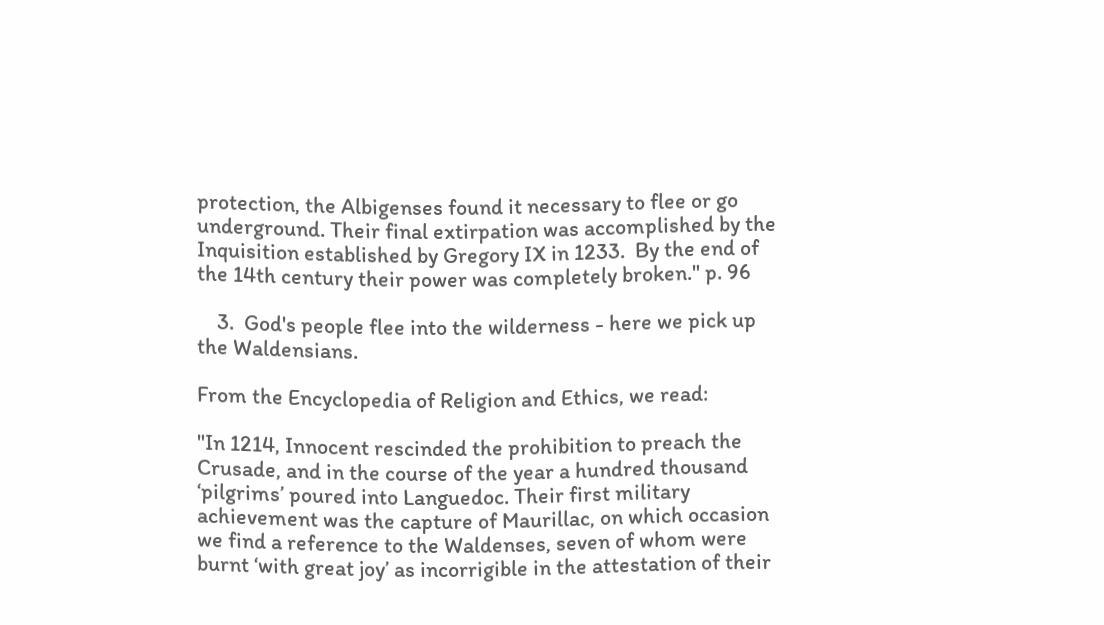protection, the Albigenses found it necessary to flee or go underground. Their final extirpation was accomplished by the Inquisition established by Gregory IX in 1233.  By the end of the 14th century their power was completely broken." p. 96

    3.  God's people flee into the wilderness - here we pick up the Waldensians.

From the Encyclopedia of Religion and Ethics, we read:

"In 1214, Innocent rescinded the prohibition to preach the Crusade, and in the course of the year a hundred thousand ‘pilgrims’ poured into Languedoc. Their first military achievement was the capture of Maurillac, on which occasion we find a reference to the Waldenses, seven of whom were burnt ‘with great joy’ as incorrigible in the attestation of their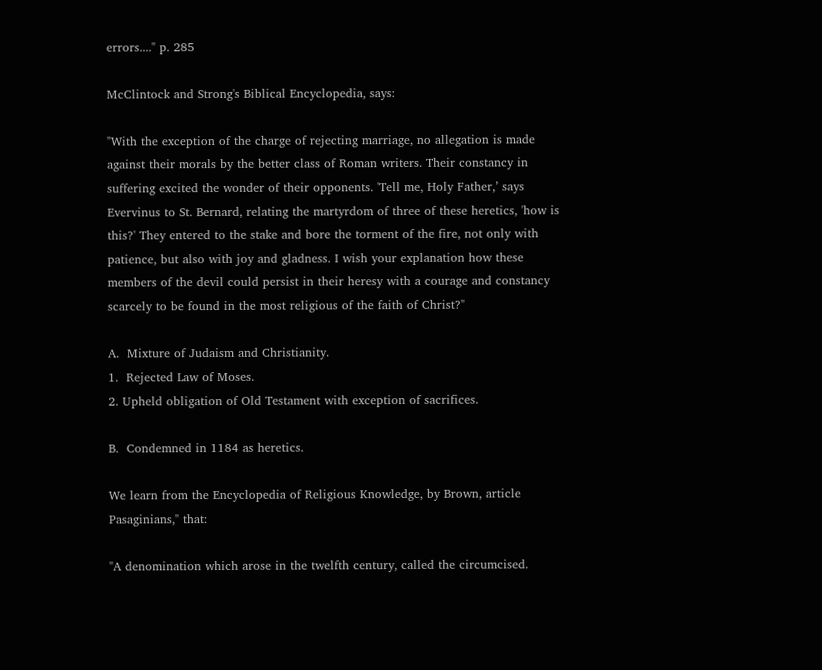errors...." p. 285

McClintock and Strong's Biblical Encyclopedia, says:

"With the exception of the charge of rejecting marriage, no allegation is made against their morals by the better class of Roman writers. Their constancy in suffering excited the wonder of their opponents. 'Tell me, Holy Father,’ says Evervinus to St. Bernard, relating the martyrdom of three of these heretics, 'how is this?' They entered to the stake and bore the torment of the fire, not only with patience, but also with joy and gladness. I wish your explanation how these members of the devil could persist in their heresy with a courage and constancy scarcely to be found in the most religious of the faith of Christ?"

A.  Mixture of Judaism and Christianity.
1.  Rejected Law of Moses.
2. Upheld obligation of Old Testament with exception of sacrifices.

B.  Condemned in 1184 as heretics.

We learn from the Encyclopedia of Religious Knowledge, by Brown, article Pasaginians," that:

"A denomination which arose in the twelfth century, called the circumcised.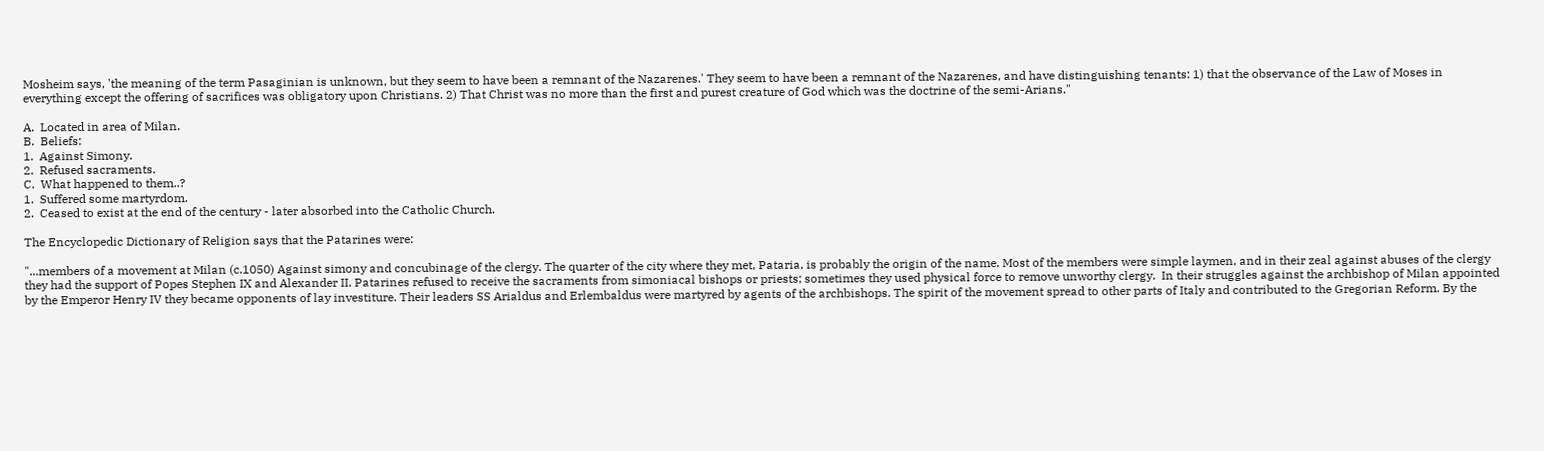Mosheim says, 'the meaning of the term Pasaginian is unknown, but they seem to have been a remnant of the Nazarenes.' They seem to have been a remnant of the Nazarenes, and have distinguishing tenants: 1) that the observance of the Law of Moses in everything except the offering of sacrifices was obligatory upon Christians. 2) That Christ was no more than the first and purest creature of God which was the doctrine of the semi-Arians."

A.  Located in area of Milan.
B.  Beliefs:
1.  Against Simony.
2.  Refused sacraments.
C.  What happened to them..?
1.  Suffered some martyrdom.
2.  Ceased to exist at the end of the century - later absorbed into the Catholic Church.

The Encyclopedic Dictionary of Religion says that the Patarines were:

"...members of a movement at Milan (c.1050) Against simony and concubinage of the clergy. The quarter of the city where they met, Pataria, is probably the origin of the name. Most of the members were simple laymen, and in their zeal against abuses of the clergy they had the support of Popes Stephen IX and Alexander II. Patarines refused to receive the sacraments from simoniacal bishops or priests; sometimes they used physical force to remove unworthy clergy.  In their struggles against the archbishop of Milan appointed by the Emperor Henry IV they became opponents of lay investiture. Their leaders SS Arialdus and Erlembaldus were martyred by agents of the archbishops. The spirit of the movement spread to other parts of Italy and contributed to the Gregorian Reform. By the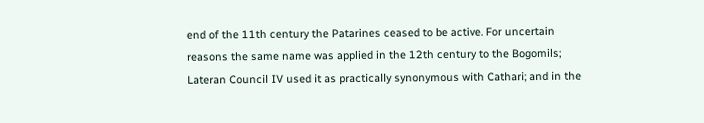end of the 11th century the Patarines ceased to be active. For uncertain reasons the same name was applied in the 12th century to the Bogomils; Lateran Council IV used it as practically synonymous with Cathari; and in the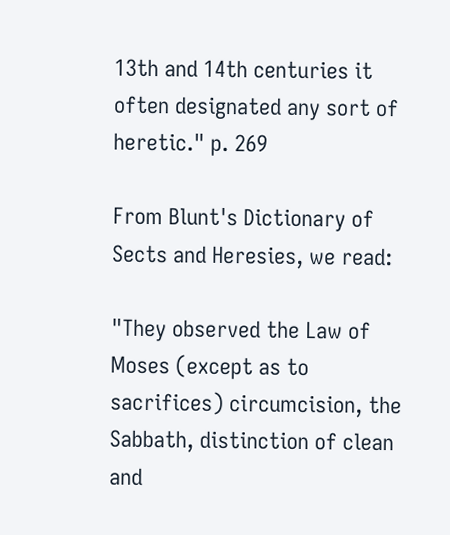13th and 14th centuries it often designated any sort of heretic." p. 269

From Blunt's Dictionary of Sects and Heresies, we read:

"They observed the Law of Moses (except as to sacrifices) circumcision, the Sabbath, distinction of clean and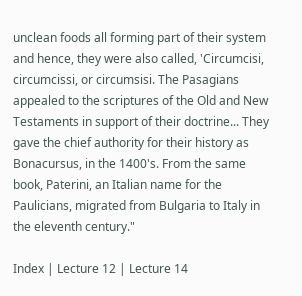unclean foods all forming part of their system and hence, they were also called, 'Circumcisi, circumcissi, or circumsisi. The Pasagians appealed to the scriptures of the Old and New Testaments in support of their doctrine... They gave the chief authority for their history as Bonacursus, in the 1400's. From the same book, Paterini, an Italian name for the Paulicians, migrated from Bulgaria to Italy in the eleventh century."

Index | Lecture 12 | Lecture 14